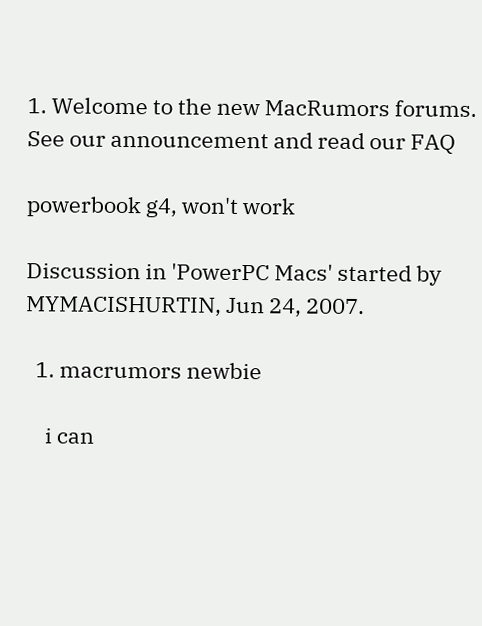1. Welcome to the new MacRumors forums. See our announcement and read our FAQ

powerbook g4, won't work

Discussion in 'PowerPC Macs' started by MYMACISHURTIN, Jun 24, 2007.

  1. macrumors newbie

    i can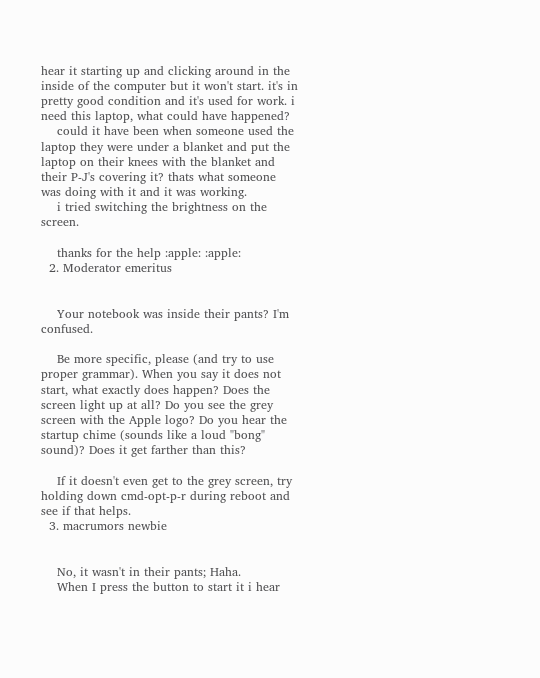hear it starting up and clicking around in the inside of the computer but it won't start. it's in pretty good condition and it's used for work. i need this laptop, what could have happened?
    could it have been when someone used the laptop they were under a blanket and put the laptop on their knees with the blanket and their P-J's covering it? thats what someone was doing with it and it was working.
    i tried switching the brightness on the screen.

    thanks for the help :apple: :apple:
  2. Moderator emeritus


    Your notebook was inside their pants? I'm confused.

    Be more specific, please (and try to use proper grammar). When you say it does not start, what exactly does happen? Does the screen light up at all? Do you see the grey screen with the Apple logo? Do you hear the startup chime (sounds like a loud "bong" sound)? Does it get farther than this?

    If it doesn't even get to the grey screen, try holding down cmd-opt-p-r during reboot and see if that helps.
  3. macrumors newbie


    No, it wasn't in their pants; Haha.
    When I press the button to start it i hear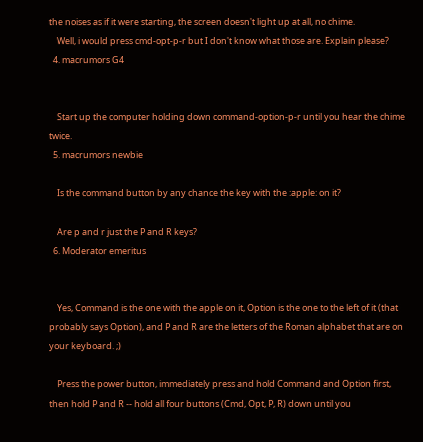the noises as if it were starting, the screen doesn't light up at all, no chime.
    Well, i would press cmd-opt-p-r but I don't know what those are. Explain please?
  4. macrumors G4


    Start up the computer holding down command-option-p-r until you hear the chime twice.
  5. macrumors newbie

    Is the command button by any chance the key with the :apple: on it?

    Are p and r just the P and R keys?
  6. Moderator emeritus


    Yes, Command is the one with the apple on it, Option is the one to the left of it (that probably says Option), and P and R are the letters of the Roman alphabet that are on your keyboard. ;)

    Press the power button, immediately press and hold Command and Option first, then hold P and R -- hold all four buttons (Cmd, Opt, P, R) down until you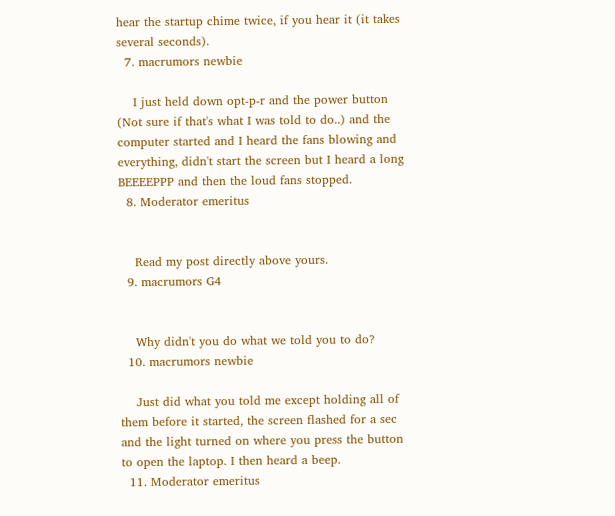hear the startup chime twice, if you hear it (it takes several seconds).
  7. macrumors newbie

    I just held down opt-p-r and the power button (Not sure if that's what I was told to do..) and the computer started and I heard the fans blowing and everything, didn't start the screen but I heard a long BEEEEPPP and then the loud fans stopped.
  8. Moderator emeritus


    Read my post directly above yours.
  9. macrumors G4


    Why didn't you do what we told you to do?
  10. macrumors newbie

    Just did what you told me except holding all of them before it started, the screen flashed for a sec and the light turned on where you press the button to open the laptop. I then heard a beep.
  11. Moderator emeritus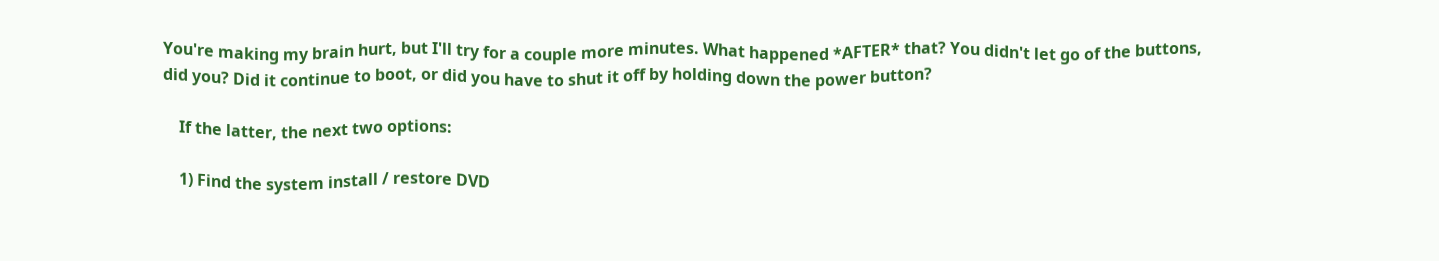You're making my brain hurt, but I'll try for a couple more minutes. What happened *AFTER* that? You didn't let go of the buttons, did you? Did it continue to boot, or did you have to shut it off by holding down the power button?

    If the latter, the next two options:

    1) Find the system install / restore DVD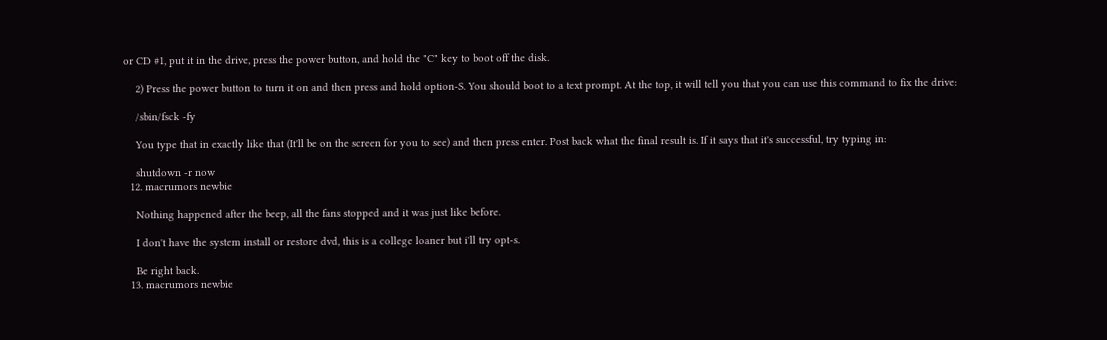or CD #1, put it in the drive, press the power button, and hold the "C" key to boot off the disk.

    2) Press the power button to turn it on and then press and hold option-S. You should boot to a text prompt. At the top, it will tell you that you can use this command to fix the drive:

    /sbin/fsck -fy

    You type that in exactly like that (It'll be on the screen for you to see) and then press enter. Post back what the final result is. If it says that it's successful, try typing in:

    shutdown -r now
  12. macrumors newbie

    Nothing happened after the beep, all the fans stopped and it was just like before.

    I don't have the system install or restore dvd, this is a college loaner but i'll try opt-s.

    Be right back.
  13. macrumors newbie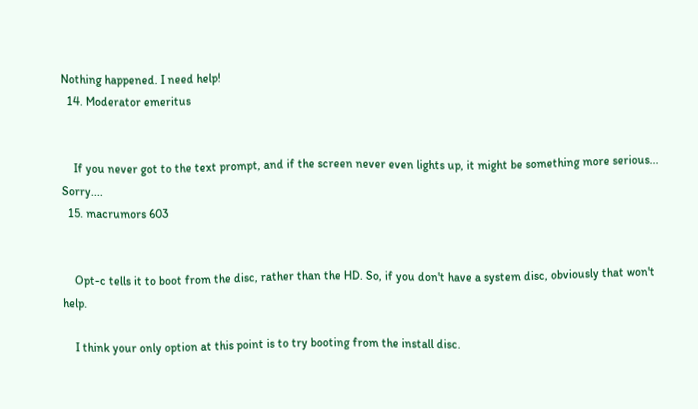Nothing happened. I need help!
  14. Moderator emeritus


    If you never got to the text prompt, and if the screen never even lights up, it might be something more serious... Sorry....
  15. macrumors 603


    Opt-c tells it to boot from the disc, rather than the HD. So, if you don't have a system disc, obviously that won't help.

    I think your only option at this point is to try booting from the install disc.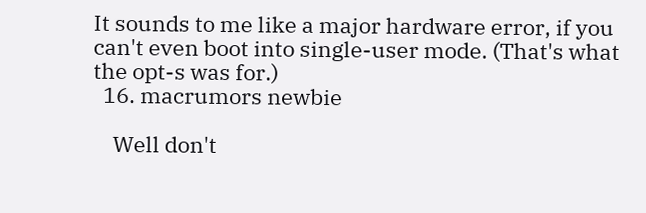It sounds to me like a major hardware error, if you can't even boot into single-user mode. (That's what the opt-s was for.)
  16. macrumors newbie

    Well don't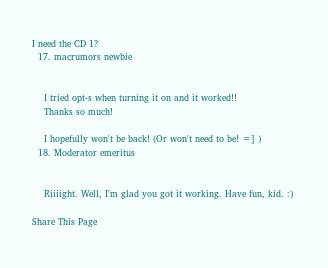I need the CD 1?
  17. macrumors newbie


    I tried opt-s when turning it on and it worked!!
    Thanks so much!

    I hopefully won't be back! (Or won't need to be! =] )
  18. Moderator emeritus


    Riiiight. Well, I'm glad you got it working. Have fun, kid. :)

Share This Page